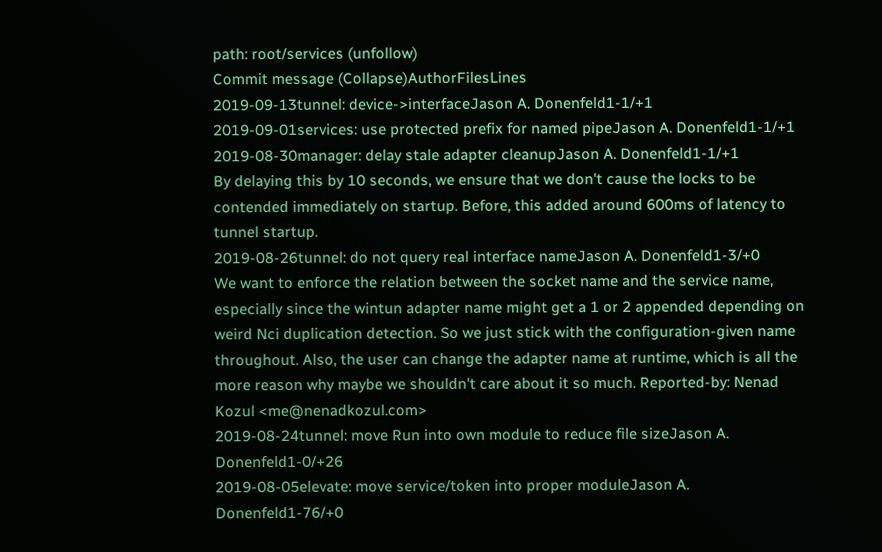path: root/services (unfollow)
Commit message (Collapse)AuthorFilesLines
2019-09-13tunnel: device->interfaceJason A. Donenfeld1-1/+1
2019-09-01services: use protected prefix for named pipeJason A. Donenfeld1-1/+1
2019-08-30manager: delay stale adapter cleanupJason A. Donenfeld1-1/+1
By delaying this by 10 seconds, we ensure that we don't cause the locks to be contended immediately on startup. Before, this added around 600ms of latency to tunnel startup.
2019-08-26tunnel: do not query real interface nameJason A. Donenfeld1-3/+0
We want to enforce the relation between the socket name and the service name, especially since the wintun adapter name might get a 1 or 2 appended depending on weird Nci duplication detection. So we just stick with the configuration-given name throughout. Also, the user can change the adapter name at runtime, which is all the more reason why maybe we shouldn't care about it so much. Reported-by: Nenad Kozul <me@nenadkozul.com>
2019-08-24tunnel: move Run into own module to reduce file sizeJason A. Donenfeld1-0/+26
2019-08-05elevate: move service/token into proper moduleJason A. Donenfeld1-76/+0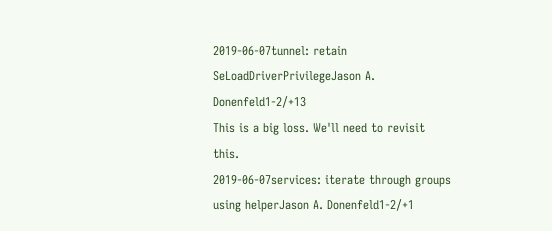2019-06-07tunnel: retain SeLoadDriverPrivilegeJason A. Donenfeld1-2/+13
This is a big loss. We'll need to revisit this.
2019-06-07services: iterate through groups using helperJason A. Donenfeld1-2/+1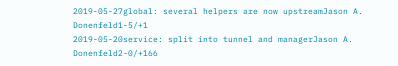2019-05-27global: several helpers are now upstreamJason A. Donenfeld1-5/+1
2019-05-20service: split into tunnel and managerJason A. Donenfeld2-0/+166